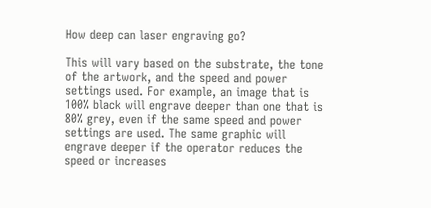How deep can laser engraving go?

This will vary based on the substrate, the tone of the artwork, and the speed and power settings used. For example, an image that is 100% black will engrave deeper than one that is 80% grey, even if the same speed and power settings are used. The same graphic will engrave deeper if the operator reduces the speed or increases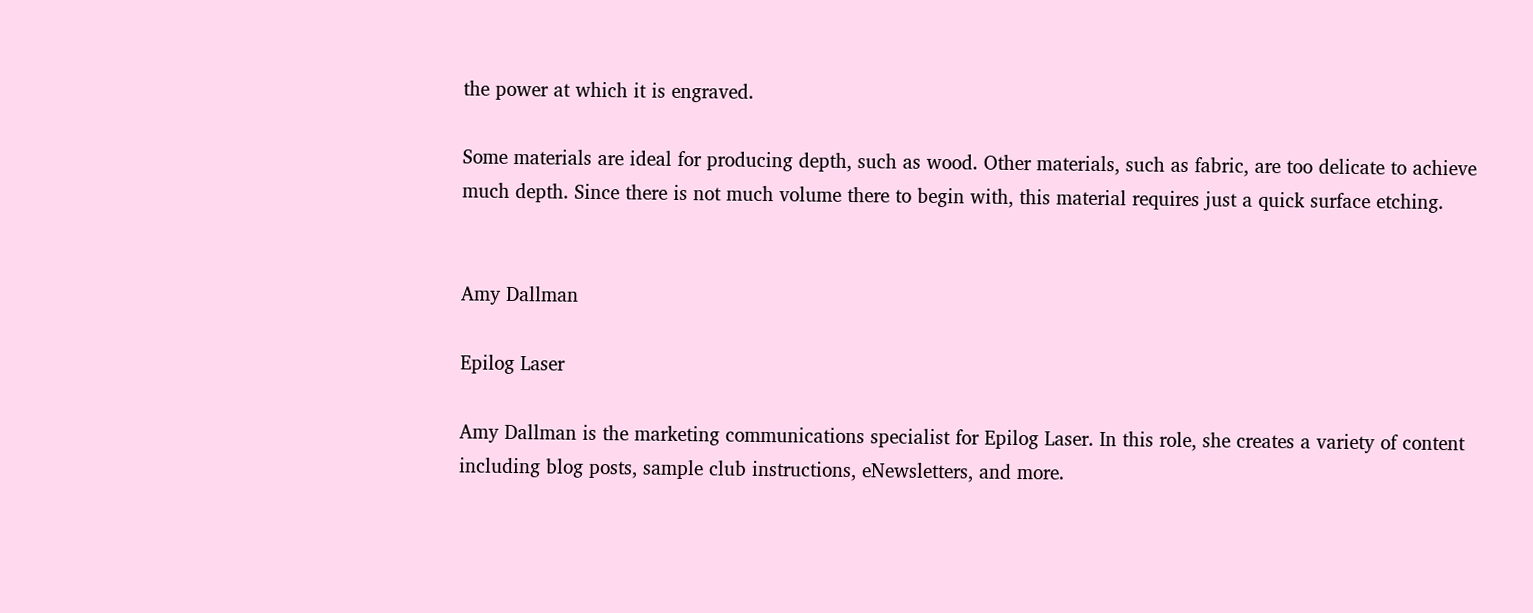the power at which it is engraved.

Some materials are ideal for producing depth, such as wood. Other materials, such as fabric, are too delicate to achieve much depth. Since there is not much volume there to begin with, this material requires just a quick surface etching.


Amy Dallman

Epilog Laser

Amy Dallman is the marketing communications specialist for Epilog Laser. In this role, she creates a variety of content including blog posts, sample club instructions, eNewsletters, and more.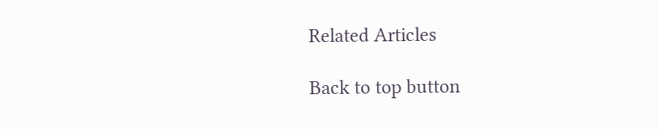Related Articles

Back to top button